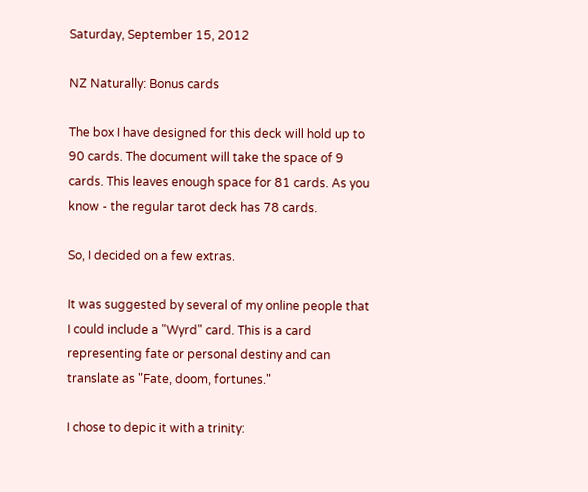Saturday, September 15, 2012

NZ Naturally: Bonus cards

The box I have designed for this deck will hold up to 90 cards. The document will take the space of 9 cards. This leaves enough space for 81 cards. As you know - the regular tarot deck has 78 cards.

So, I decided on a few extras.

It was suggested by several of my online people that I could include a "Wyrd" card. This is a card representing fate or personal destiny and can translate as "Fate, doom, fortunes."

I chose to depic it with a trinity: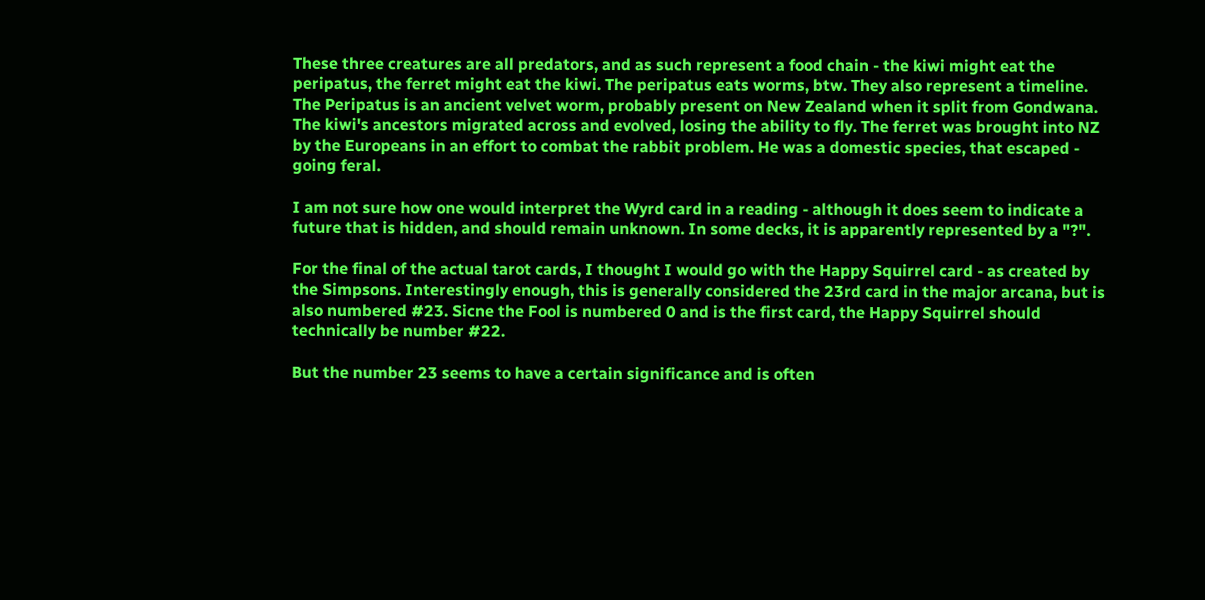These three creatures are all predators, and as such represent a food chain - the kiwi might eat the peripatus, the ferret might eat the kiwi. The peripatus eats worms, btw. They also represent a timeline. The Peripatus is an ancient velvet worm, probably present on New Zealand when it split from Gondwana. The kiwi's ancestors migrated across and evolved, losing the ability to fly. The ferret was brought into NZ by the Europeans in an effort to combat the rabbit problem. He was a domestic species, that escaped - going feral.

I am not sure how one would interpret the Wyrd card in a reading - although it does seem to indicate a future that is hidden, and should remain unknown. In some decks, it is apparently represented by a "?".

For the final of the actual tarot cards, I thought I would go with the Happy Squirrel card - as created by the Simpsons. Interestingly enough, this is generally considered the 23rd card in the major arcana, but is also numbered #23. Sicne the Fool is numbered 0 and is the first card, the Happy Squirrel should technically be number #22.

But the number 23 seems to have a certain significance and is often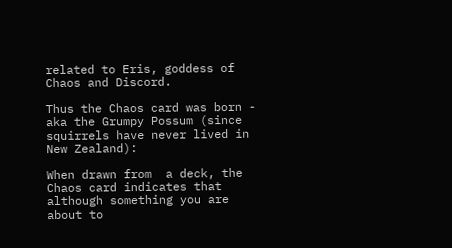related to Eris, goddess of Chaos and Discord.

Thus the Chaos card was born - aka the Grumpy Possum (since squirrels have never lived in New Zealand):

When drawn from  a deck, the Chaos card indicates that although something you are about to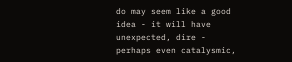do may seem like a good idea - it will have unexpected, dire - perhaps even catalysmic,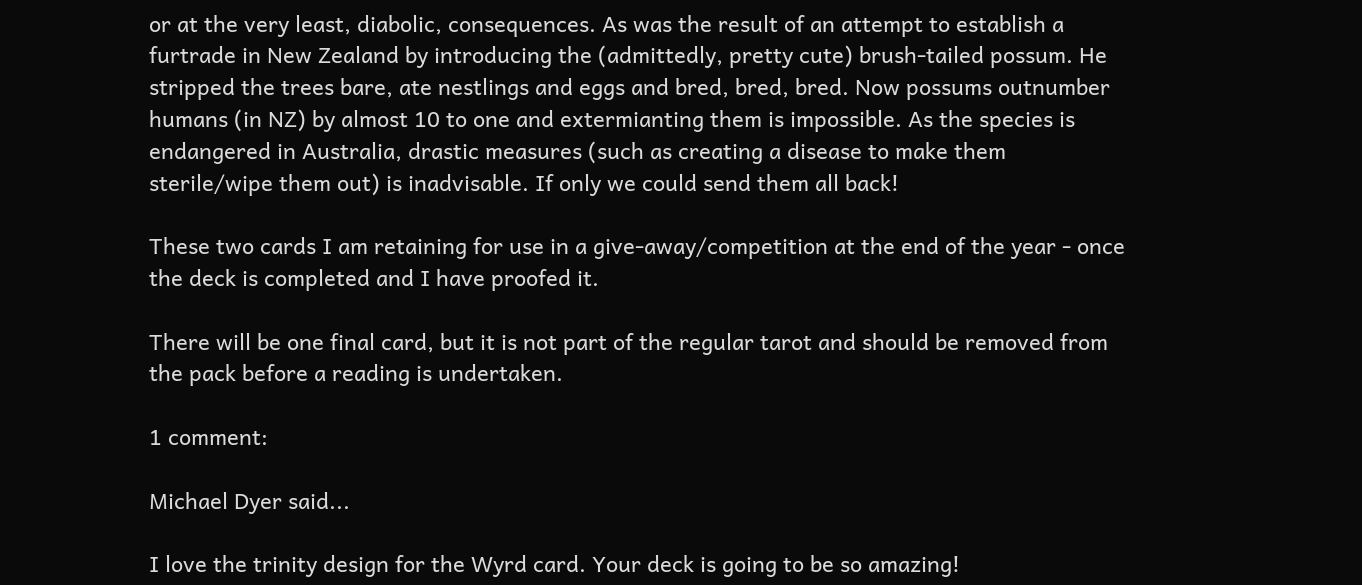or at the very least, diabolic, consequences. As was the result of an attempt to establish a furtrade in New Zealand by introducing the (admittedly, pretty cute) brush-tailed possum. He stripped the trees bare, ate nestlings and eggs and bred, bred, bred. Now possums outnumber humans (in NZ) by almost 10 to one and extermianting them is impossible. As the species is endangered in Australia, drastic measures (such as creating a disease to make them sterile/wipe them out) is inadvisable. If only we could send them all back!

These two cards I am retaining for use in a give-away/competition at the end of the year - once the deck is completed and I have proofed it.

There will be one final card, but it is not part of the regular tarot and should be removed from the pack before a reading is undertaken.

1 comment:

Michael Dyer said...

I love the trinity design for the Wyrd card. Your deck is going to be so amazing!